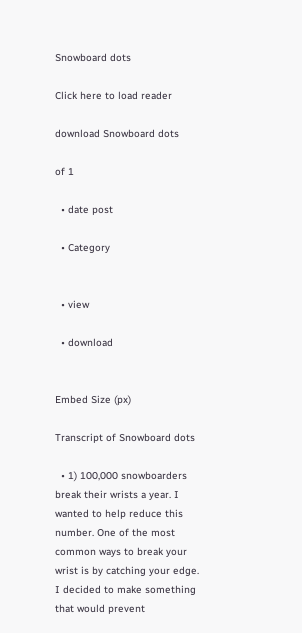Snowboard dots

Click here to load reader

download Snowboard dots

of 1

  • date post

  • Category


  • view

  • download


Embed Size (px)

Transcript of Snowboard dots

  • 1) 100,000 snowboarders break their wrists a year. I wanted to help reduce this number. One of the most common ways to break your wrist is by catching your edge. I decided to make something that would prevent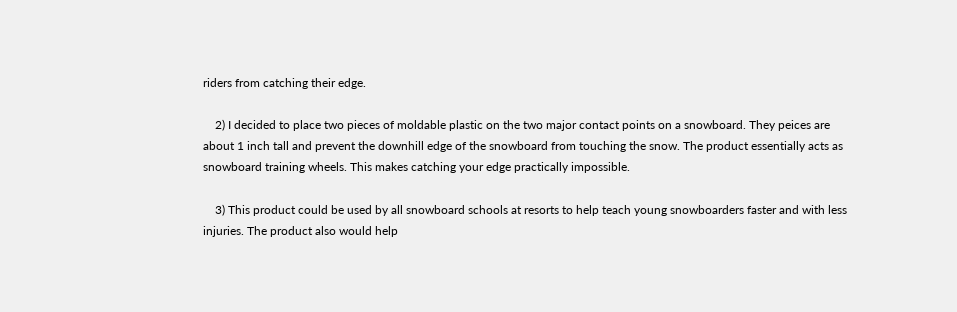riders from catching their edge.

    2) I decided to place two pieces of moldable plastic on the two major contact points on a snowboard. They peices are about 1 inch tall and prevent the downhill edge of the snowboard from touching the snow. The product essentially acts as snowboard training wheels. This makes catching your edge practically impossible.

    3) This product could be used by all snowboard schools at resorts to help teach young snowboarders faster and with less injuries. The product also would help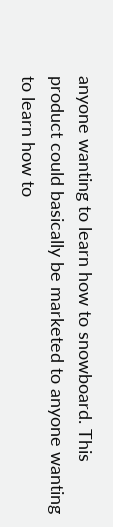anyone wanting to learn how to snowboard. This product could basically be marketed to anyone wanting to learn how to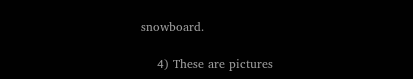snowboard.

    4) These are pictures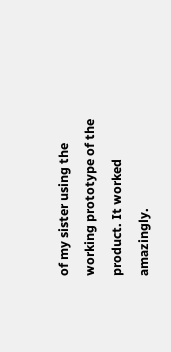of my sister using the working prototype of the product. It worked amazingly.